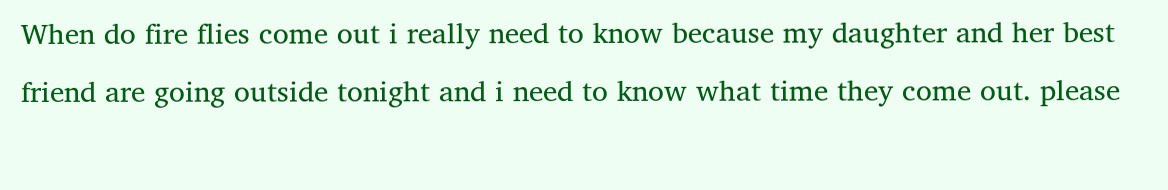When do fire flies come out i really need to know because my daughter and her best friend are going outside tonight and i need to know what time they come out. please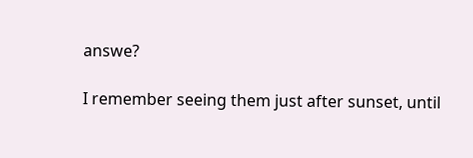answe?

I remember seeing them just after sunset, until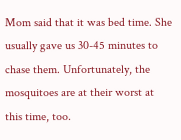Mom said that it was bed time. She usually gave us 30-45 minutes to chase them. Unfortunately, the mosquitoes are at their worst at this time, too.